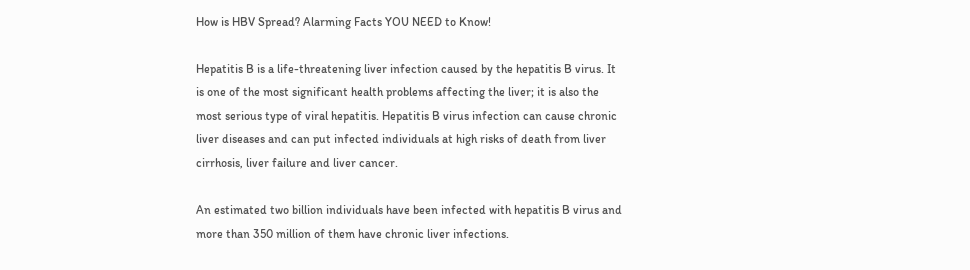How is HBV Spread? Alarming Facts YOU NEED to Know!

Hepatitis B is a life-threatening liver infection caused by the hepatitis B virus. It is one of the most significant health problems affecting the liver; it is also the most serious type of viral hepatitis. Hepatitis B virus infection can cause chronic liver diseases and can put infected individuals at high risks of death from liver cirrhosis, liver failure and liver cancer.

An estimated two billion individuals have been infected with hepatitis B virus and more than 350 million of them have chronic liver infections.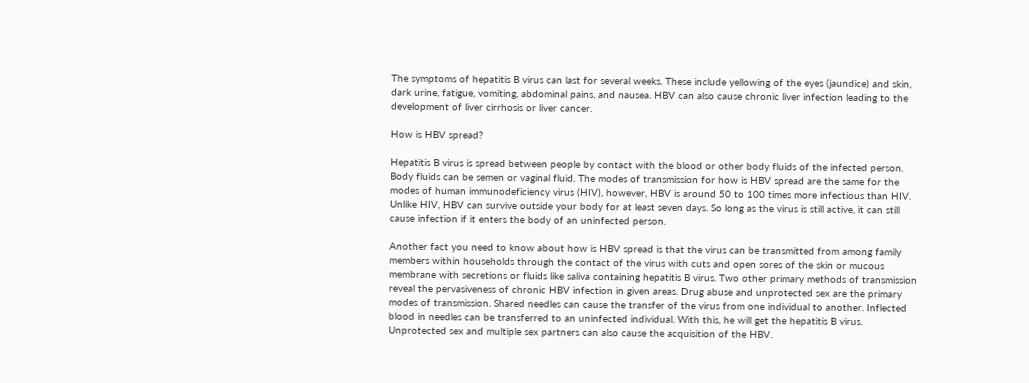The symptoms of hepatitis B virus can last for several weeks. These include yellowing of the eyes (jaundice) and skin, dark urine, fatigue, vomiting, abdominal pains, and nausea. HBV can also cause chronic liver infection leading to the development of liver cirrhosis or liver cancer.

How is HBV spread?

Hepatitis B virus is spread between people by contact with the blood or other body fluids of the infected person. Body fluids can be semen or vaginal fluid. The modes of transmission for how is HBV spread are the same for the modes of human immunodeficiency virus (HIV), however, HBV is around 50 to 100 times more infectious than HIV. Unlike HIV, HBV can survive outside your body for at least seven days. So long as the virus is still active, it can still cause infection if it enters the body of an uninfected person.

Another fact you need to know about how is HBV spread is that the virus can be transmitted from among family members within households through the contact of the virus with cuts and open sores of the skin or mucous membrane with secretions or fluids like saliva containing hepatitis B virus. Two other primary methods of transmission reveal the pervasiveness of chronic HBV infection in given areas. Drug abuse and unprotected sex are the primary modes of transmission. Shared needles can cause the transfer of the virus from one individual to another. Inflected blood in needles can be transferred to an uninfected individual. With this, he will get the hepatitis B virus. Unprotected sex and multiple sex partners can also cause the acquisition of the HBV.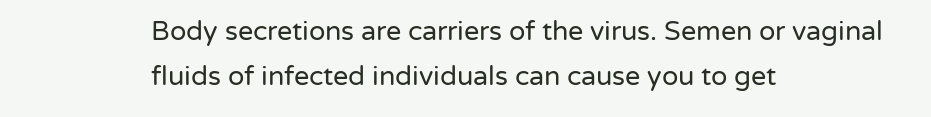Body secretions are carriers of the virus. Semen or vaginal fluids of infected individuals can cause you to get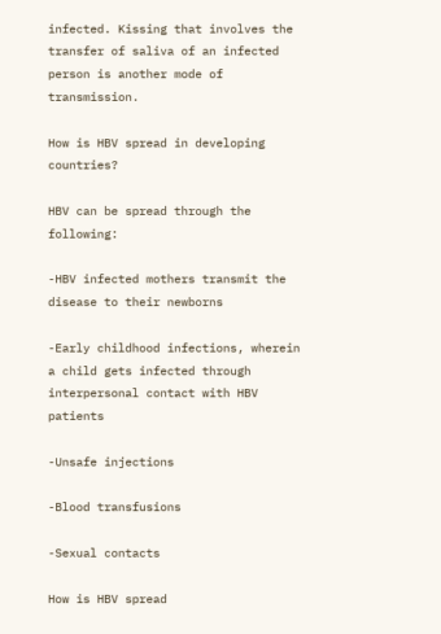infected. Kissing that involves the transfer of saliva of an infected person is another mode of transmission.

How is HBV spread in developing countries?

HBV can be spread through the following:

-HBV infected mothers transmit the disease to their newborns

-Early childhood infections, wherein a child gets infected through interpersonal contact with HBV patients

-Unsafe injections

-Blood transfusions

-Sexual contacts

How is HBV spread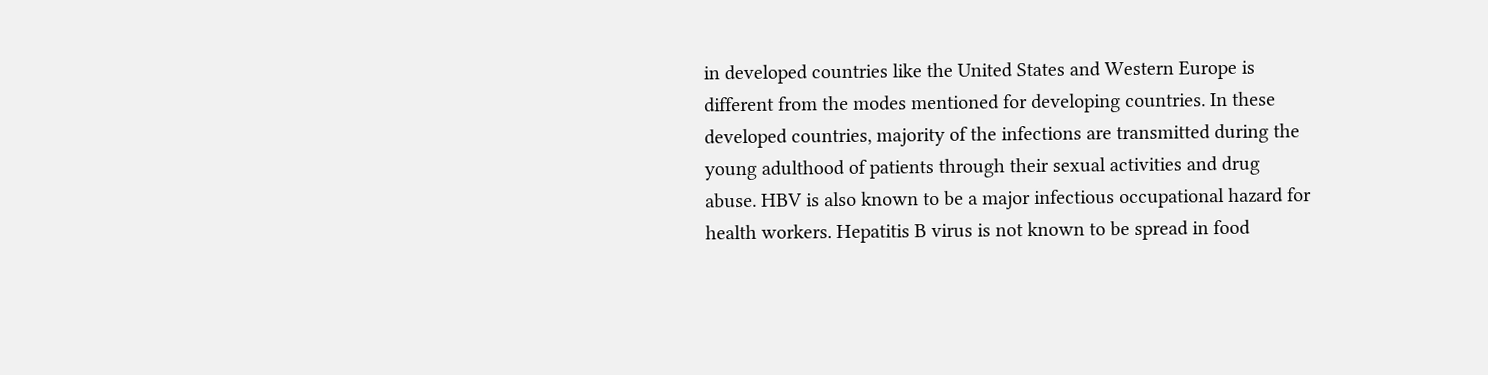in developed countries like the United States and Western Europe is different from the modes mentioned for developing countries. In these developed countries, majority of the infections are transmitted during the young adulthood of patients through their sexual activities and drug abuse. HBV is also known to be a major infectious occupational hazard for health workers. Hepatitis B virus is not known to be spread in food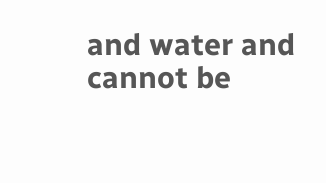and water and cannot be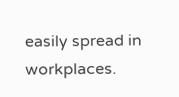easily spread in workplaces.